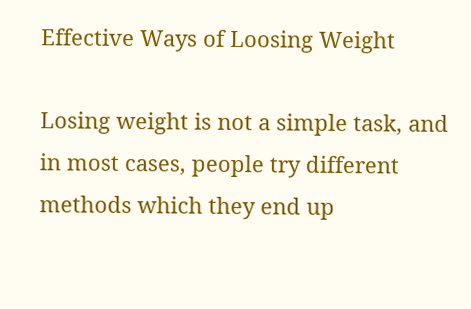Effective Ways of Loosing Weight

Losing weight is not a simple task, and in most cases, people try different methods which they end up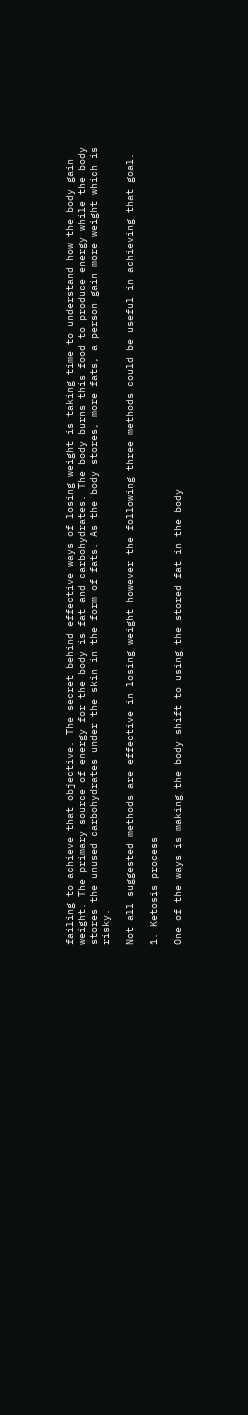failing to achieve that objective. The secret behind effective ways of losing weight is taking time to understand how the body gain weight. The primary source of energy for the body is fat and carbohydrates. The body burns this food to produce energy while the body stores the unused carbohydrates under the skin in the form of fats. As the body stores, more fats, a person gain more weight which is risky.

Not all suggested methods are effective in losing weight however the following three methods could be useful in achieving that goal.

1. Ketosis process

One of the ways is making the body shift to using the stored fat in the body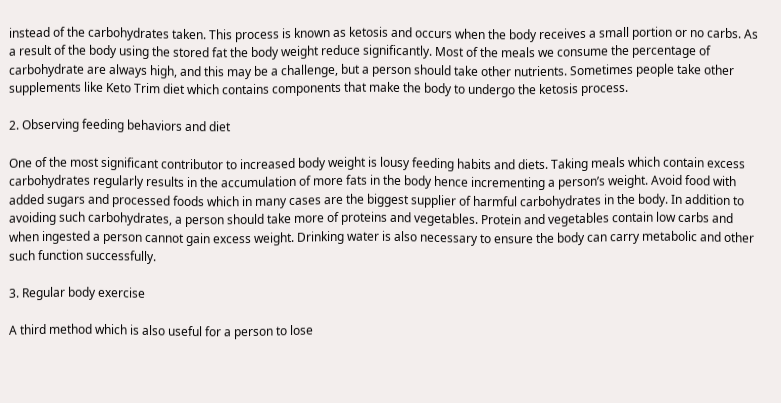instead of the carbohydrates taken. This process is known as ketosis and occurs when the body receives a small portion or no carbs. As a result of the body using the stored fat the body weight reduce significantly. Most of the meals we consume the percentage of carbohydrate are always high, and this may be a challenge, but a person should take other nutrients. Sometimes people take other supplements like Keto Trim diet which contains components that make the body to undergo the ketosis process.

2. Observing feeding behaviors and diet

One of the most significant contributor to increased body weight is lousy feeding habits and diets. Taking meals which contain excess carbohydrates regularly results in the accumulation of more fats in the body hence incrementing a person’s weight. Avoid food with added sugars and processed foods which in many cases are the biggest supplier of harmful carbohydrates in the body. In addition to avoiding such carbohydrates, a person should take more of proteins and vegetables. Protein and vegetables contain low carbs and when ingested a person cannot gain excess weight. Drinking water is also necessary to ensure the body can carry metabolic and other such function successfully.

3. Regular body exercise

A third method which is also useful for a person to lose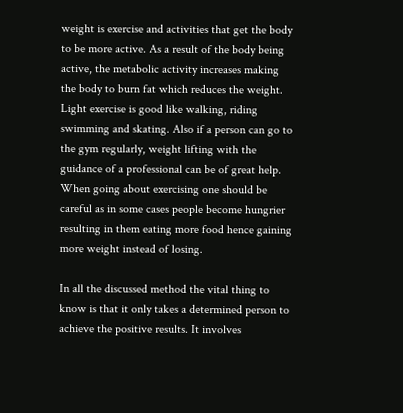weight is exercise and activities that get the body to be more active. As a result of the body being active, the metabolic activity increases making the body to burn fat which reduces the weight. Light exercise is good like walking, riding swimming and skating. Also if a person can go to the gym regularly, weight lifting with the guidance of a professional can be of great help. When going about exercising one should be careful as in some cases people become hungrier resulting in them eating more food hence gaining more weight instead of losing.

In all the discussed method the vital thing to know is that it only takes a determined person to achieve the positive results. It involves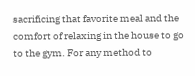sacrificing that favorite meal and the comfort of relaxing in the house to go to the gym. For any method to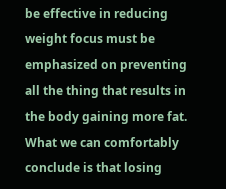be effective in reducing weight focus must be emphasized on preventing all the thing that results in the body gaining more fat. What we can comfortably conclude is that losing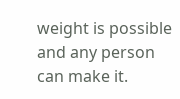weight is possible and any person can make it.